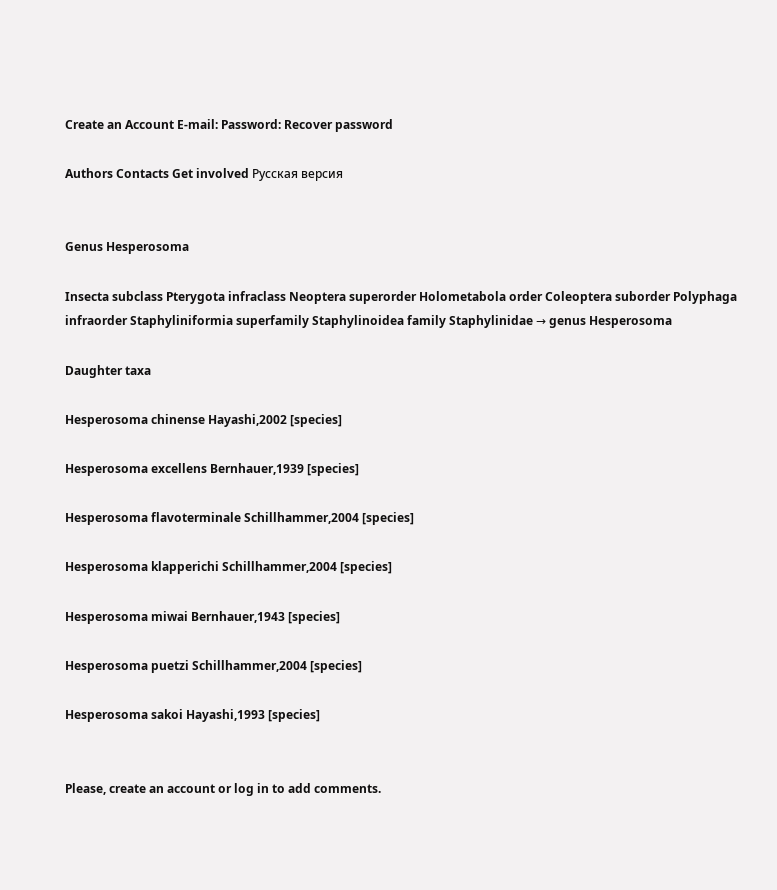Create an Account E-mail: Password: Recover password

Authors Contacts Get involved Русская версия


Genus Hesperosoma

Insecta subclass Pterygota infraclass Neoptera superorder Holometabola order Coleoptera suborder Polyphaga infraorder Staphyliniformia superfamily Staphylinoidea family Staphylinidae → genus Hesperosoma

Daughter taxa

Hesperosoma chinense Hayashi,2002 [species]

Hesperosoma excellens Bernhauer,1939 [species]

Hesperosoma flavoterminale Schillhammer,2004 [species]

Hesperosoma klapperichi Schillhammer,2004 [species]

Hesperosoma miwai Bernhauer,1943 [species]

Hesperosoma puetzi Schillhammer,2004 [species]

Hesperosoma sakoi Hayashi,1993 [species]


Please, create an account or log in to add comments.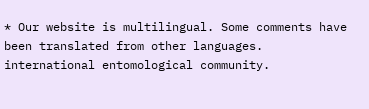* Our website is multilingual. Some comments have been translated from other languages. international entomological community.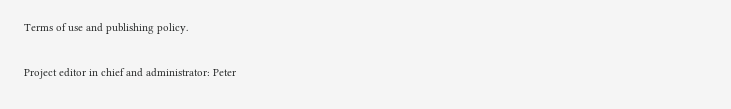Terms of use and publishing policy.

Project editor in chief and administrator: Peter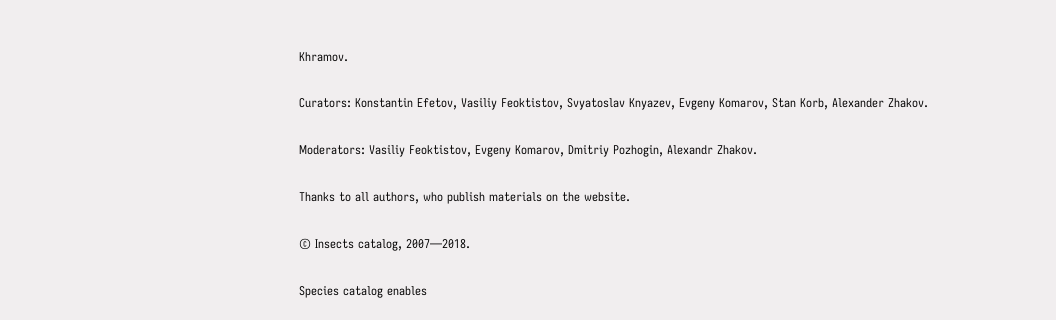Khramov.

Curators: Konstantin Efetov, Vasiliy Feoktistov, Svyatoslav Knyazev, Evgeny Komarov, Stan Korb, Alexander Zhakov.

Moderators: Vasiliy Feoktistov, Evgeny Komarov, Dmitriy Pozhogin, Alexandr Zhakov.

Thanks to all authors, who publish materials on the website.

© Insects catalog, 2007—2018.

Species catalog enables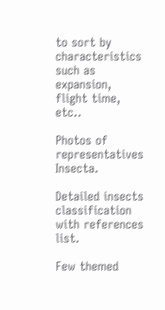to sort by characteristics such as expansion, flight time, etc..

Photos of representatives Insecta.

Detailed insects classification with references list.

Few themed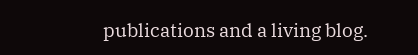publications and a living blog.